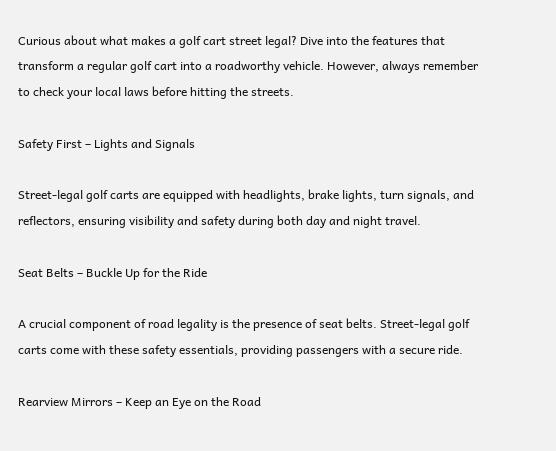Curious about what makes a golf cart street legal? Dive into the features that transform a regular golf cart into a roadworthy vehicle. However, always remember to check your local laws before hitting the streets.

Safety First – Lights and Signals

Street-legal golf carts are equipped with headlights, brake lights, turn signals, and reflectors, ensuring visibility and safety during both day and night travel.

Seat Belts – Buckle Up for the Ride

A crucial component of road legality is the presence of seat belts. Street-legal golf carts come with these safety essentials, providing passengers with a secure ride.

Rearview Mirrors – Keep an Eye on the Road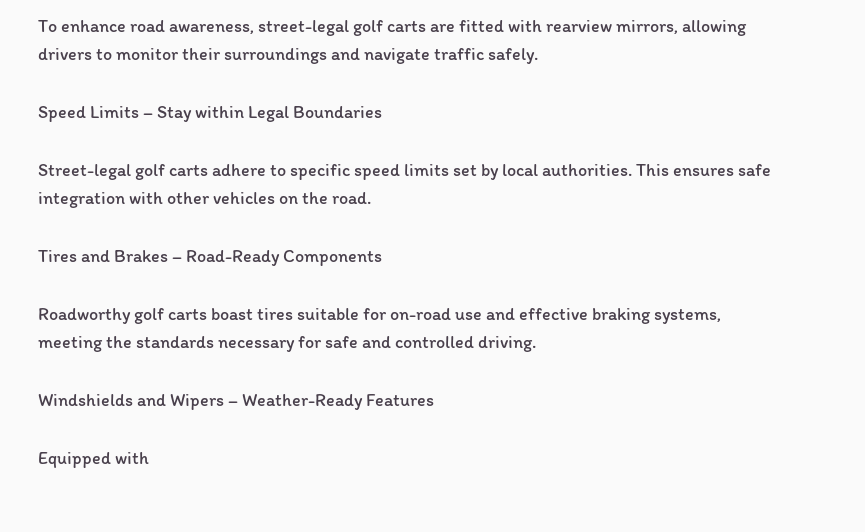To enhance road awareness, street-legal golf carts are fitted with rearview mirrors, allowing drivers to monitor their surroundings and navigate traffic safely.

Speed Limits – Stay within Legal Boundaries

Street-legal golf carts adhere to specific speed limits set by local authorities. This ensures safe integration with other vehicles on the road.

Tires and Brakes – Road-Ready Components

Roadworthy golf carts boast tires suitable for on-road use and effective braking systems, meeting the standards necessary for safe and controlled driving.

Windshields and Wipers – Weather-Ready Features

Equipped with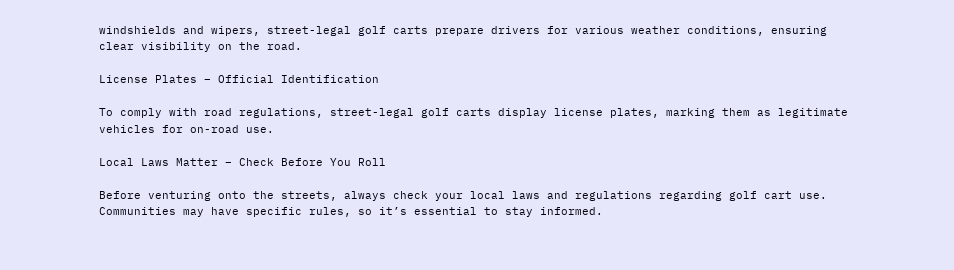windshields and wipers, street-legal golf carts prepare drivers for various weather conditions, ensuring clear visibility on the road.

License Plates – Official Identification

To comply with road regulations, street-legal golf carts display license plates, marking them as legitimate vehicles for on-road use.

Local Laws Matter – Check Before You Roll

Before venturing onto the streets, always check your local laws and regulations regarding golf cart use. Communities may have specific rules, so it’s essential to stay informed.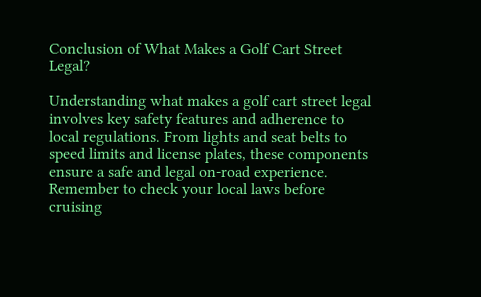Conclusion of What Makes a Golf Cart Street Legal?

Understanding what makes a golf cart street legal involves key safety features and adherence to local regulations. From lights and seat belts to speed limits and license plates, these components ensure a safe and legal on-road experience. Remember to check your local laws before cruising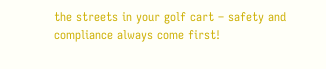the streets in your golf cart – safety and compliance always come first!